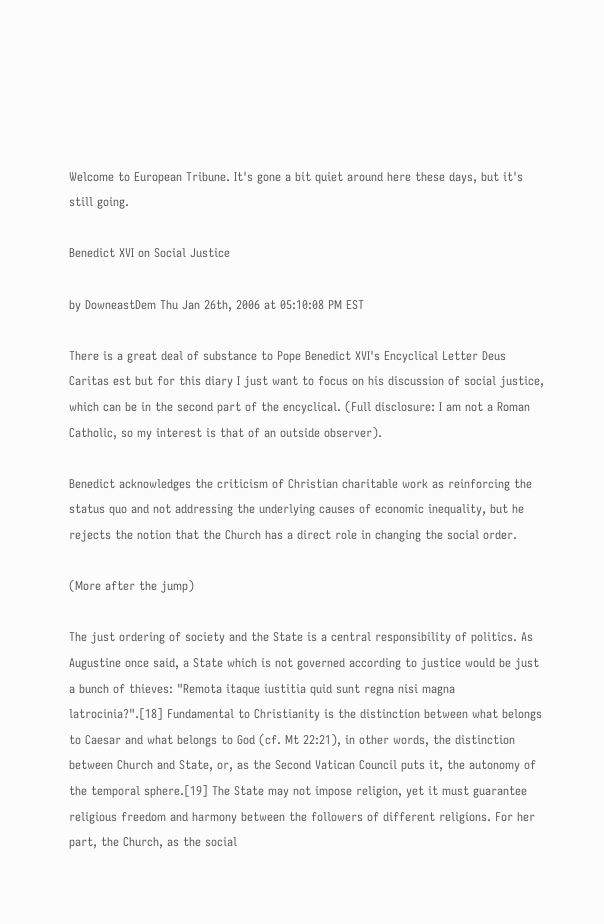Welcome to European Tribune. It's gone a bit quiet around here these days, but it's still going.

Benedict XVI on Social Justice

by DowneastDem Thu Jan 26th, 2006 at 05:10:08 PM EST

There is a great deal of substance to Pope Benedict XVI's Encyclical Letter Deus Caritas est but for this diary I just want to focus on his discussion of social justice, which can be in the second part of the encyclical. (Full disclosure: I am not a Roman Catholic, so my interest is that of an outside observer).

Benedict acknowledges the criticism of Christian charitable work as reinforcing the status quo and not addressing the underlying causes of economic inequality, but he rejects the notion that the Church has a direct role in changing the social order.

(More after the jump)

The just ordering of society and the State is a central responsibility of politics. As Augustine once said, a State which is not governed according to justice would be just a bunch of thieves: "Remota itaque iustitia quid sunt regna nisi magna latrocinia?".[18] Fundamental to Christianity is the distinction between what belongs to Caesar and what belongs to God (cf. Mt 22:21), in other words, the distinction between Church and State, or, as the Second Vatican Council puts it, the autonomy of the temporal sphere.[19] The State may not impose religion, yet it must guarantee religious freedom and harmony between the followers of different religions. For her part, the Church, as the social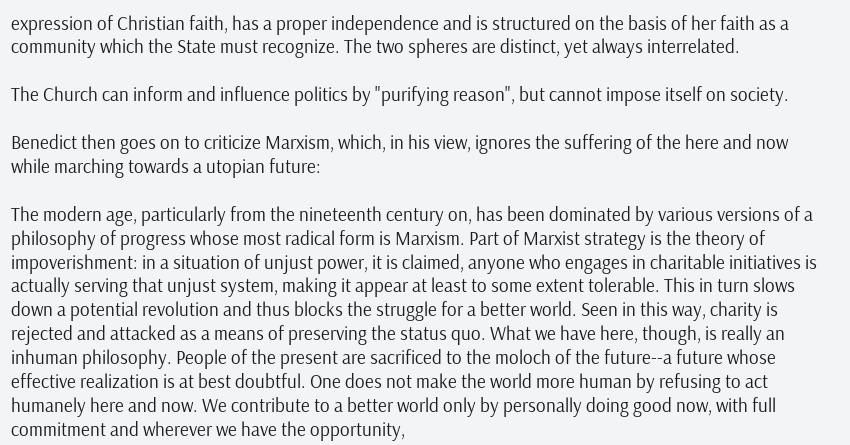expression of Christian faith, has a proper independence and is structured on the basis of her faith as a community which the State must recognize. The two spheres are distinct, yet always interrelated.

The Church can inform and influence politics by "purifying reason", but cannot impose itself on society.

Benedict then goes on to criticize Marxism, which, in his view, ignores the suffering of the here and now while marching towards a utopian future:

The modern age, particularly from the nineteenth century on, has been dominated by various versions of a philosophy of progress whose most radical form is Marxism. Part of Marxist strategy is the theory of impoverishment: in a situation of unjust power, it is claimed, anyone who engages in charitable initiatives is actually serving that unjust system, making it appear at least to some extent tolerable. This in turn slows down a potential revolution and thus blocks the struggle for a better world. Seen in this way, charity is rejected and attacked as a means of preserving the status quo. What we have here, though, is really an inhuman philosophy. People of the present are sacrificed to the moloch of the future--a future whose effective realization is at best doubtful. One does not make the world more human by refusing to act humanely here and now. We contribute to a better world only by personally doing good now, with full commitment and wherever we have the opportunity,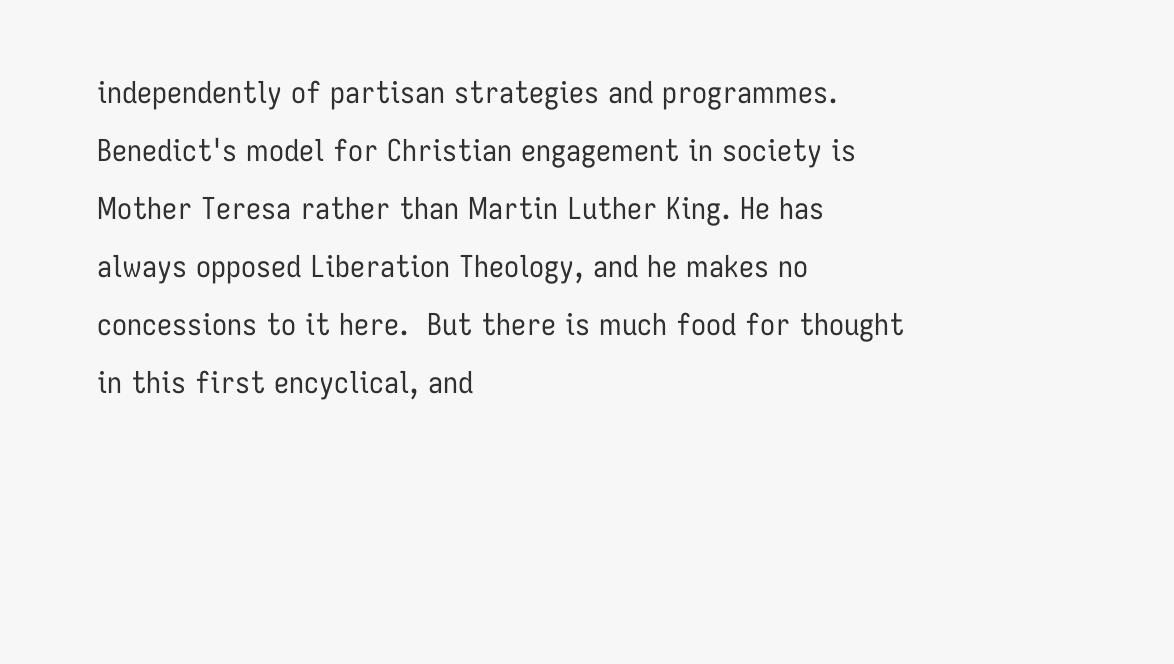independently of partisan strategies and programmes.
Benedict's model for Christian engagement in society is Mother Teresa rather than Martin Luther King. He has always opposed Liberation Theology, and he makes no concessions to it here.  But there is much food for thought in this first encyclical, and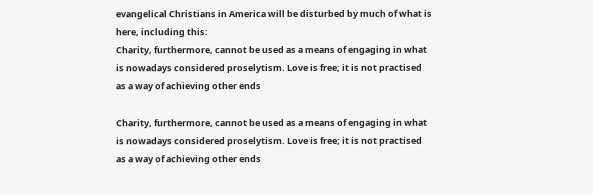evangelical Christians in America will be disturbed by much of what is here, including this:
Charity, furthermore, cannot be used as a means of engaging in what is nowadays considered proselytism. Love is free; it is not practised as a way of achieving other ends

Charity, furthermore, cannot be used as a means of engaging in what is nowadays considered proselytism. Love is free; it is not practised as a way of achieving other ends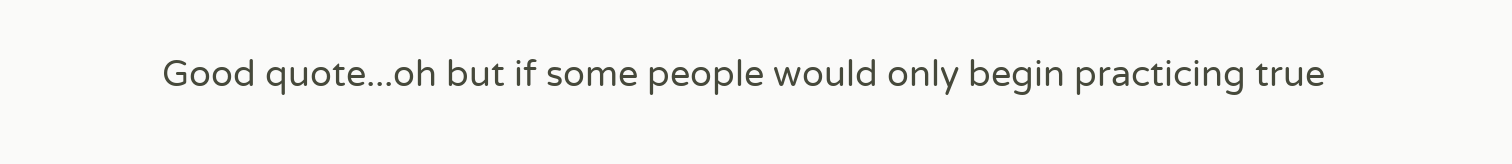Good quote...oh but if some people would only begin practicing true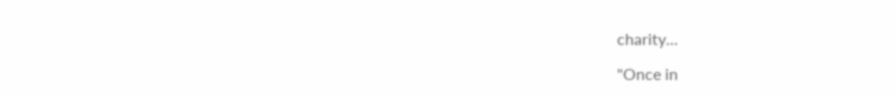charity...

"Once in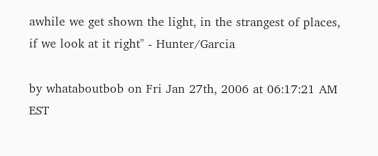awhile we get shown the light, in the strangest of places, if we look at it right" - Hunter/Garcia

by whataboutbob on Fri Jan 27th, 2006 at 06:17:21 AM EST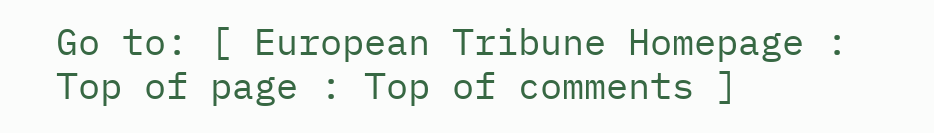Go to: [ European Tribune Homepage : Top of page : Top of comments ]